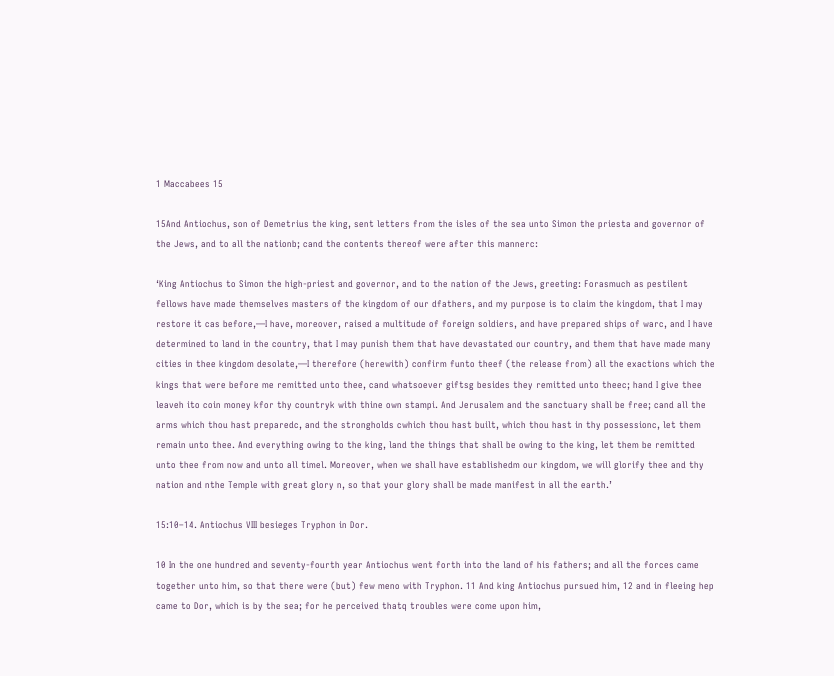1 Maccabees 15

15And Antiochus, son of Demetrius the king, sent letters from the isles of the sea unto Simon the priesta and governor of the Jews, and to all the nationb; cand the contents thereof were after this mannerc:

‘King Antiochus to Simon the high-priest and governor, and to the nation of the Jews, greeting: Forasmuch as pestilent fellows have made themselves masters of the kingdom of our dfathers, and my purpose is to claim the kingdom, that I may restore it cas before,—I have, moreover, raised a multitude of foreign soldiers, and have prepared ships of warc, and I have determined to land in the country, that I may punish them that have devastated our country, and them that have made many cities in thee kingdom desolate,—I therefore (herewith) confirm funto theef (the release from) all the exactions which the kings that were before me remitted unto thee, cand whatsoever giftsg besides they remitted unto theec; hand I give thee leaveh ito coin money kfor thy countryk with thine own stampi. And Jerusalem and the sanctuary shall be free; cand all the arms which thou hast preparedc, and the strongholds cwhich thou hast built, which thou hast in thy possessionc, let them remain unto thee. And everything owing to the king, land the things that shall be owing to the king, let them be remitted unto thee from now and unto all timel. Moreover, when we shall have establishedm our kingdom, we will glorify thee and thy nation and nthe Temple with great glory n, so that your glory shall be made manifest in all the earth.’

15:10–14. Antiochus VIII besieges Tryphon in Dor.

10 In the one hundred and seventy-fourth year Antiochus went forth into the land of his fathers; and all the forces came together unto him, so that there were (but) few meno with Tryphon. 11 And king Antiochus pursued him, 12 and in fleeing hep came to Dor, which is by the sea; for he perceived thatq troubles were come upon him,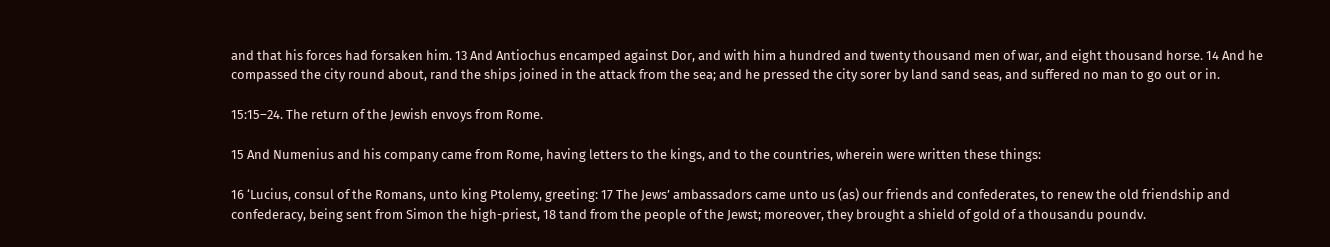and that his forces had forsaken him. 13 And Antiochus encamped against Dor, and with him a hundred and twenty thousand men of war, and eight thousand horse. 14 And he compassed the city round about, rand the ships joined in the attack from the sea; and he pressed the city sorer by land sand seas, and suffered no man to go out or in.

15:15–24. The return of the Jewish envoys from Rome.

15 And Numenius and his company came from Rome, having letters to the kings, and to the countries, wherein were written these things:

16 ‘Lucius, consul of the Romans, unto king Ptolemy, greeting: 17 The Jews’ ambassadors came unto us (as) our friends and confederates, to renew the old friendship and confederacy, being sent from Simon the high-priest, 18 tand from the people of the Jewst; moreover, they brought a shield of gold of a thousandu poundv.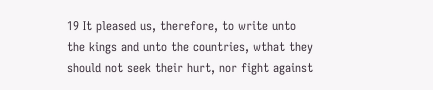19 It pleased us, therefore, to write unto the kings and unto the countries, wthat they should not seek their hurt, nor fight against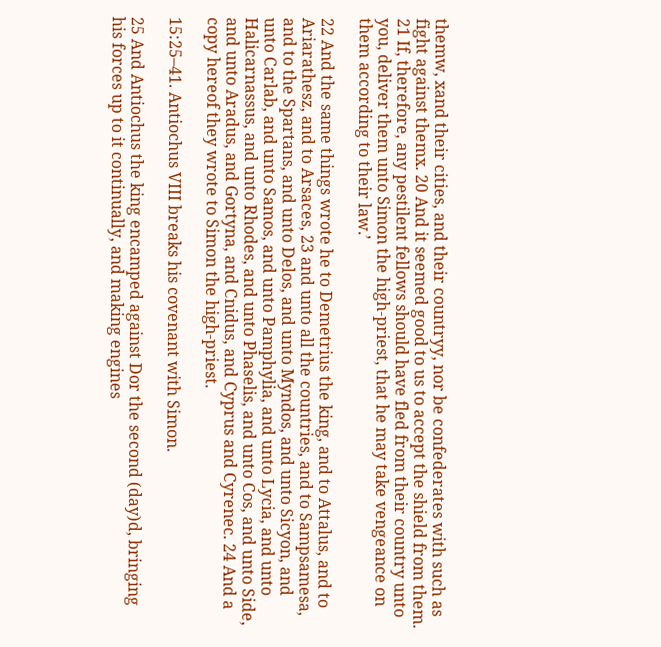themw, xand their cities, and their countryy, nor be confederates with such as fight against themx. 20 And it seemed good to us to accept the shield from them. 21 If, therefore, any pestilent fellows should have fled from their country unto you, deliver them unto Simon the high-priest, that he may take vengeance on them according to their law.’

22 And the same things wrote he to Demetrius the king, and to Attalus, and to Ariarathesz, and to Arsaces, 23 and unto all the countries, and to Sampsamesa, and to the Spartans, and unto Delos, and unto Myndos, and unto Sicyon, and unto Carlab, and unto Samos, and unto Pamphylia, and unto Lycia, and unto Halicarnassus, and unto Rhodes, and unto Phaselis, and unto Cos, and unto Side, and unto Aradus, and Gortyna, and Cnidus, and Cyprus and Cyrenec. 24 And a copy hereof they wrote to Simon the high-priest.

15:25–41. Antiochus VIII breaks his covenant with Simon.

25 And Antiochus the king encamped against Dor the second (day)d, bringing his forces up to it continually, and making engines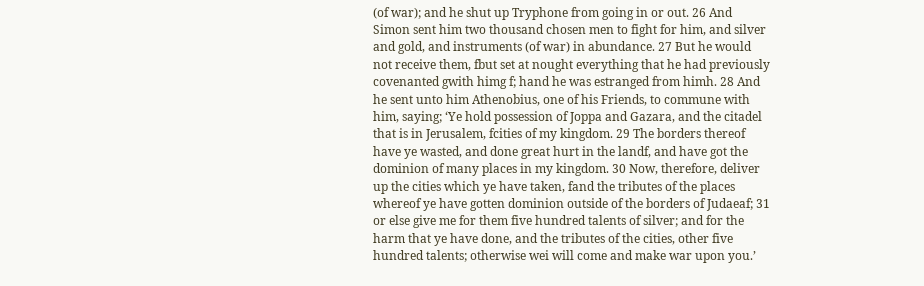(of war); and he shut up Tryphone from going in or out. 26 And Simon sent him two thousand chosen men to fight for him, and silver and gold, and instruments (of war) in abundance. 27 But he would not receive them, fbut set at nought everything that he had previously covenanted gwith himg f; hand he was estranged from himh. 28 And he sent unto him Athenobius, one of his Friends, to commune with him, saying; ‘Ye hold possession of Joppa and Gazara, and the citadel that is in Jerusalem, fcities of my kingdom. 29 The borders thereof have ye wasted, and done great hurt in the landf, and have got the dominion of many places in my kingdom. 30 Now, therefore, deliver up the cities which ye have taken, fand the tributes of the places whereof ye have gotten dominion outside of the borders of Judaeaf; 31 or else give me for them five hundred talents of silver; and for the harm that ye have done, and the tributes of the cities, other five hundred talents; otherwise wei will come and make war upon you.’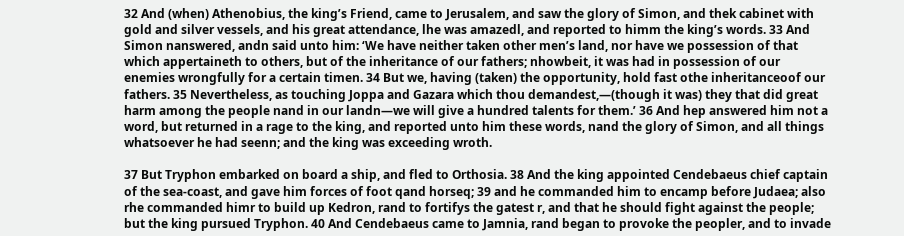32 And (when) Athenobius, the king’s Friend, came to Jerusalem, and saw the glory of Simon, and thek cabinet with gold and silver vessels, and his great attendance, lhe was amazedl, and reported to himm the king’s words. 33 And Simon nanswered, andn said unto him: ‘We have neither taken other men’s land, nor have we possession of that which appertaineth to others, but of the inheritance of our fathers; nhowbeit, it was had in possession of our enemies wrongfully for a certain timen. 34 But we, having (taken) the opportunity, hold fast othe inheritanceoof our fathers. 35 Nevertheless, as touching Joppa and Gazara which thou demandest,—(though it was) they that did great harm among the people nand in our landn—we will give a hundred talents for them.’ 36 And hep answered him not a word, but returned in a rage to the king, and reported unto him these words, nand the glory of Simon, and all things whatsoever he had seenn; and the king was exceeding wroth.

37 But Tryphon embarked on board a ship, and fled to Orthosia. 38 And the king appointed Cendebaeus chief captain of the sea-coast, and gave him forces of foot qand horseq; 39 and he commanded him to encamp before Judaea; also rhe commanded himr to build up Kedron, rand to fortifys the gatest r, and that he should fight against the people; but the king pursued Tryphon. 40 And Cendebaeus came to Jamnia, rand began to provoke the peopler, and to invade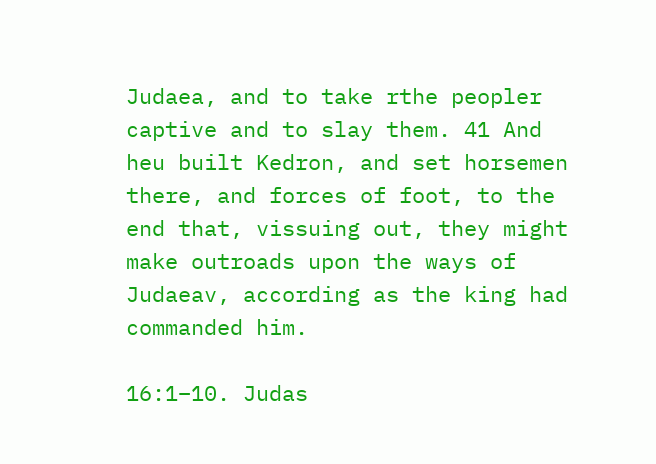Judaea, and to take rthe peopler captive and to slay them. 41 And heu built Kedron, and set horsemen there, and forces of foot, to the end that, vissuing out, they might make outroads upon the ways of Judaeav, according as the king had commanded him.

16:1–10. Judas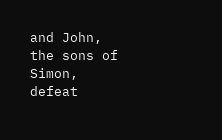and John, the sons of Simon, defeat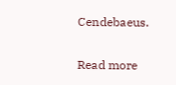Cendebaeus.

Read more